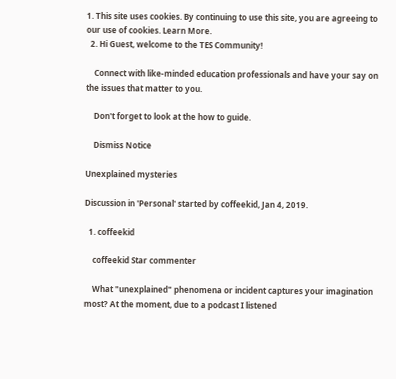1. This site uses cookies. By continuing to use this site, you are agreeing to our use of cookies. Learn More.
  2. Hi Guest, welcome to the TES Community!

    Connect with like-minded education professionals and have your say on the issues that matter to you.

    Don't forget to look at the how to guide.

    Dismiss Notice

Unexplained mysteries

Discussion in 'Personal' started by coffeekid, Jan 4, 2019.

  1. coffeekid

    coffeekid Star commenter

    What "unexplained" phenomena or incident captures your imagination most? At the moment, due to a podcast I listened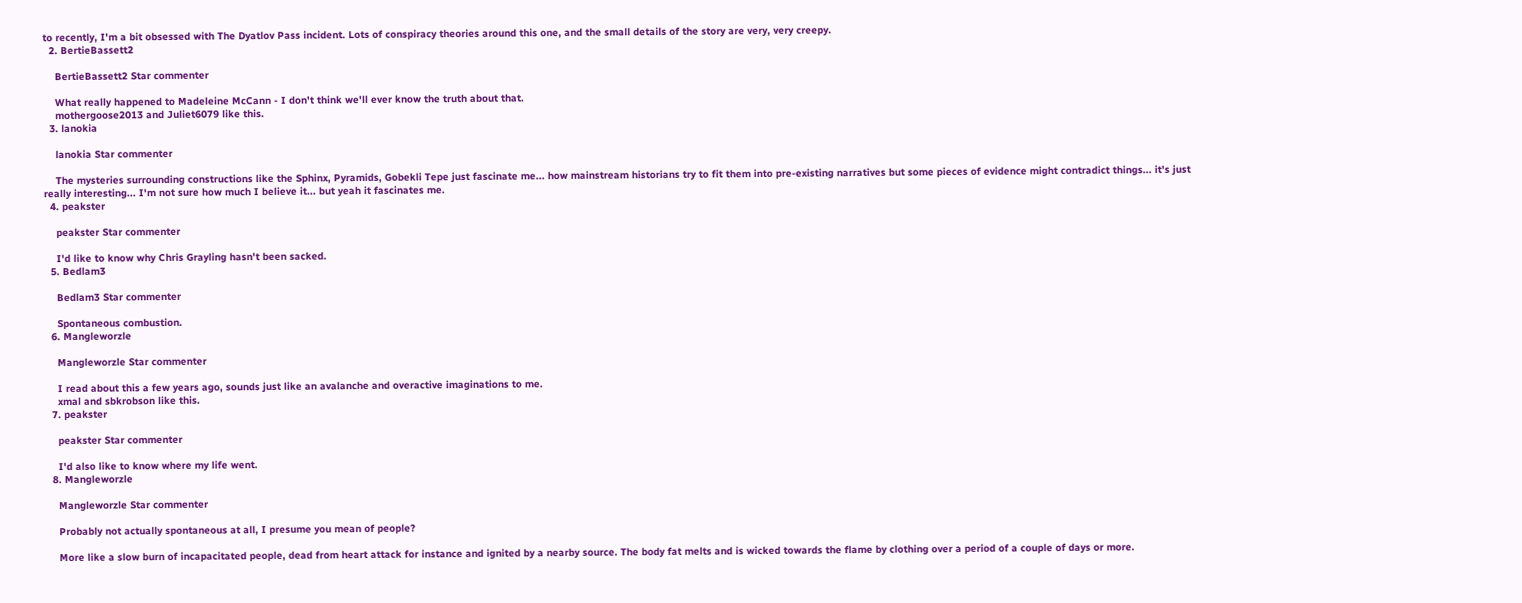to recently, I'm a bit obsessed with The Dyatlov Pass incident. Lots of conspiracy theories around this one, and the small details of the story are very, very creepy.
  2. BertieBassett2

    BertieBassett2 Star commenter

    What really happened to Madeleine McCann - I don't think we'll ever know the truth about that.
    mothergoose2013 and Juliet6079 like this.
  3. lanokia

    lanokia Star commenter

    The mysteries surrounding constructions like the Sphinx, Pyramids, Gobekli Tepe just fascinate me... how mainstream historians try to fit them into pre-existing narratives but some pieces of evidence might contradict things... it's just really interesting... I'm not sure how much I believe it... but yeah it fascinates me.
  4. peakster

    peakster Star commenter

    I'd like to know why Chris Grayling hasn't been sacked.
  5. Bedlam3

    Bedlam3 Star commenter

    Spontaneous combustion.
  6. Mangleworzle

    Mangleworzle Star commenter

    I read about this a few years ago, sounds just like an avalanche and overactive imaginations to me.
    xmal and sbkrobson like this.
  7. peakster

    peakster Star commenter

    I'd also like to know where my life went.
  8. Mangleworzle

    Mangleworzle Star commenter

    Probably not actually spontaneous at all, I presume you mean of people?

    More like a slow burn of incapacitated people, dead from heart attack for instance and ignited by a nearby source. The body fat melts and is wicked towards the flame by clothing over a period of a couple of days or more.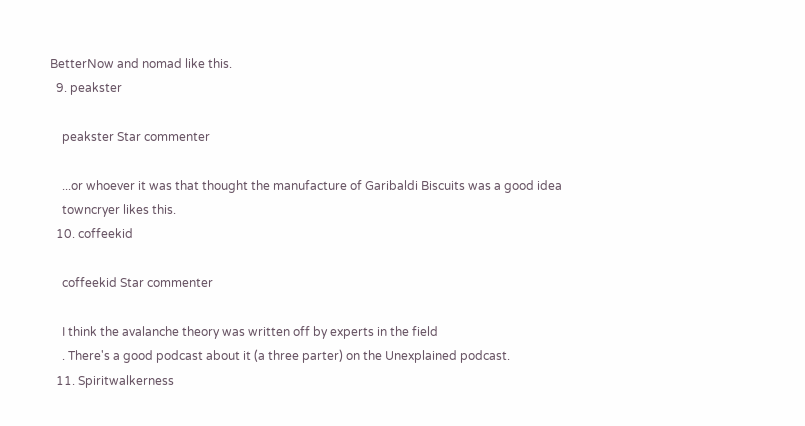BetterNow and nomad like this.
  9. peakster

    peakster Star commenter

    ...or whoever it was that thought the manufacture of Garibaldi Biscuits was a good idea
    towncryer likes this.
  10. coffeekid

    coffeekid Star commenter

    I think the avalanche theory was written off by experts in the field
    . There's a good podcast about it (a three parter) on the Unexplained podcast.
  11. Spiritwalkerness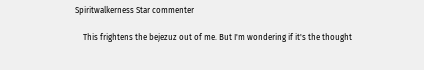Spiritwalkerness Star commenter

    This frightens the bejezuz out of me. But I'm wondering if it's the thought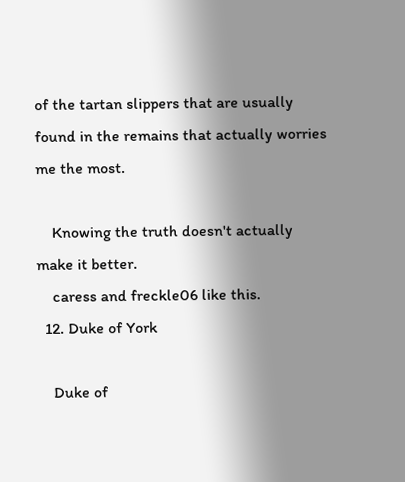of the tartan slippers that are usually found in the remains that actually worries me the most.

    Knowing the truth doesn't actually make it better.
    caress and freckle06 like this.
  12. Duke of York

    Duke of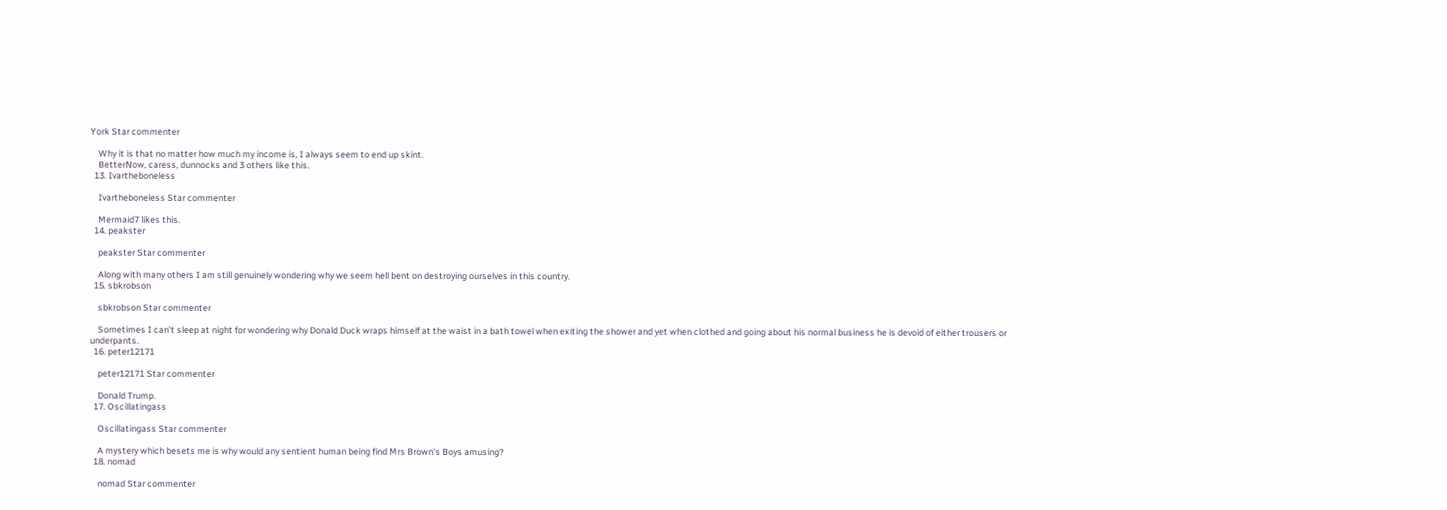York Star commenter

    Why it is that no matter how much my income is, I always seem to end up skint.
    BetterNow, caress, dunnocks and 3 others like this.
  13. Ivartheboneless

    Ivartheboneless Star commenter

    Mermaid7 likes this.
  14. peakster

    peakster Star commenter

    Along with many others I am still genuinely wondering why we seem hell bent on destroying ourselves in this country.
  15. sbkrobson

    sbkrobson Star commenter

    Sometimes I can't sleep at night for wondering why Donald Duck wraps himself at the waist in a bath towel when exiting the shower and yet when clothed and going about his normal business he is devoid of either trousers or underpants.
  16. peter12171

    peter12171 Star commenter

    Donald Trump.
  17. Oscillatingass

    Oscillatingass Star commenter

    A mystery which besets me is why would any sentient human being find Mrs Brown's Boys amusing?
  18. nomad

    nomad Star commenter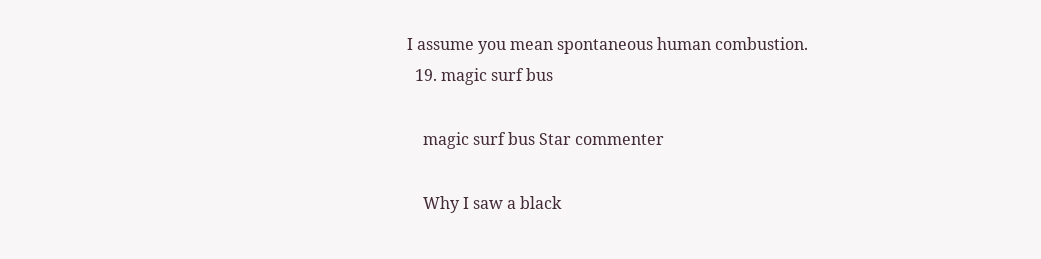I assume you mean spontaneous human combustion.
  19. magic surf bus

    magic surf bus Star commenter

    Why I saw a black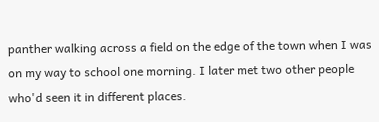panther walking across a field on the edge of the town when I was on my way to school one morning. I later met two other people who'd seen it in different places.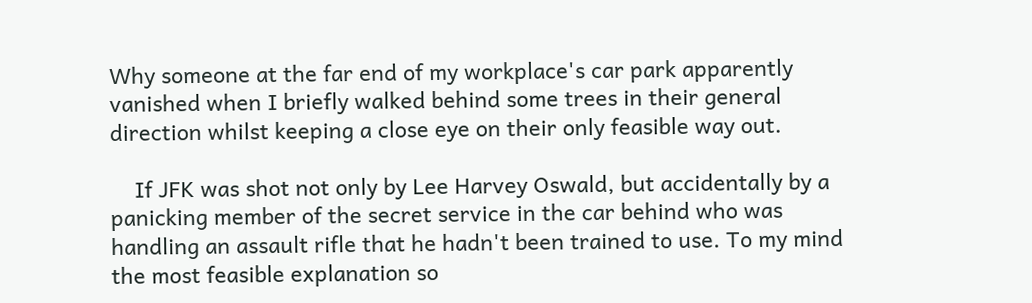Why someone at the far end of my workplace's car park apparently vanished when I briefly walked behind some trees in their general direction whilst keeping a close eye on their only feasible way out.

    If JFK was shot not only by Lee Harvey Oswald, but accidentally by a panicking member of the secret service in the car behind who was handling an assault rifle that he hadn't been trained to use. To my mind the most feasible explanation so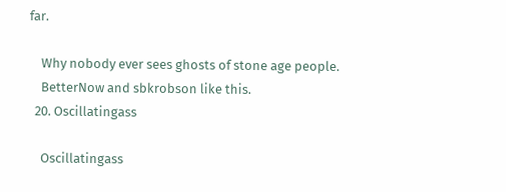far.

    Why nobody ever sees ghosts of stone age people.
    BetterNow and sbkrobson like this.
  20. Oscillatingass

    Oscillatingass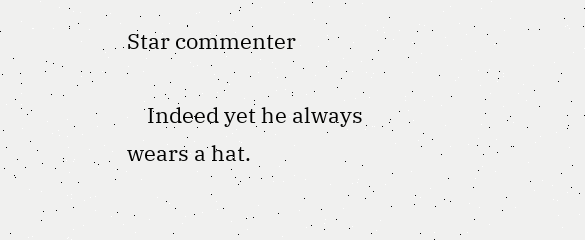Star commenter

    Indeed yet he always wears a hat.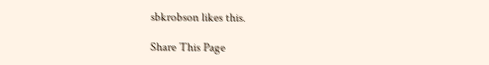sbkrobson likes this.

Share This Page